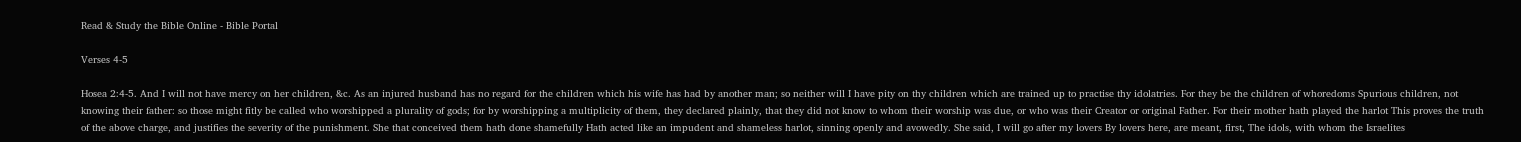Read & Study the Bible Online - Bible Portal

Verses 4-5

Hosea 2:4-5. And I will not have mercy on her children, &c. As an injured husband has no regard for the children which his wife has had by another man; so neither will I have pity on thy children which are trained up to practise thy idolatries. For they be the children of whoredoms Spurious children, not knowing their father: so those might fitly be called who worshipped a plurality of gods; for by worshipping a multiplicity of them, they declared plainly, that they did not know to whom their worship was due, or who was their Creator or original Father. For their mother hath played the harlot This proves the truth of the above charge, and justifies the severity of the punishment. She that conceived them hath done shamefully Hath acted like an impudent and shameless harlot, sinning openly and avowedly. She said, I will go after my lovers By lovers here, are meant, first, The idols, with whom the Israelites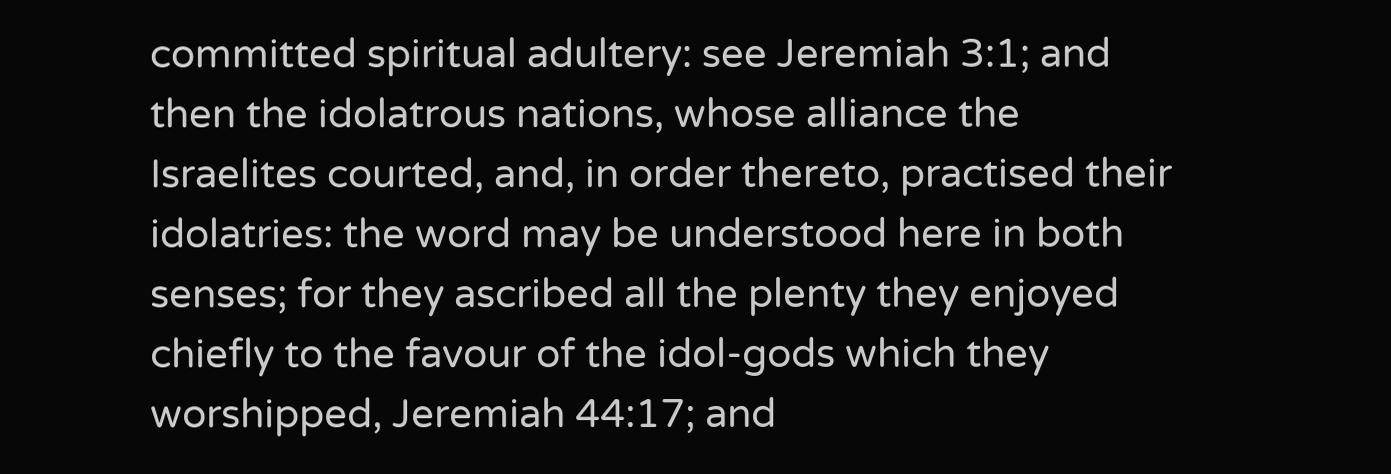committed spiritual adultery: see Jeremiah 3:1; and then the idolatrous nations, whose alliance the Israelites courted, and, in order thereto, practised their idolatries: the word may be understood here in both senses; for they ascribed all the plenty they enjoyed chiefly to the favour of the idol-gods which they worshipped, Jeremiah 44:17; and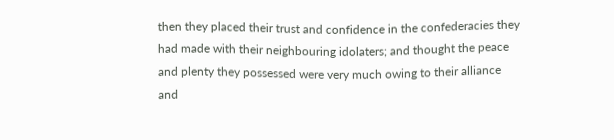then they placed their trust and confidence in the confederacies they had made with their neighbouring idolaters; and thought the peace and plenty they possessed were very much owing to their alliance and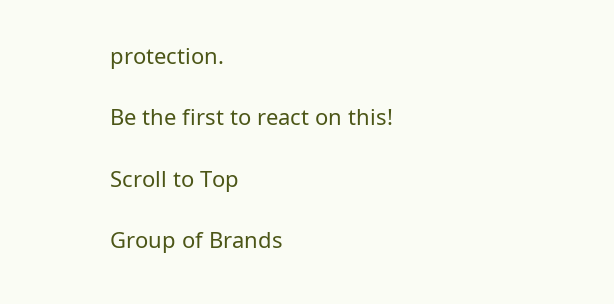protection.

Be the first to react on this!

Scroll to Top

Group of Brands